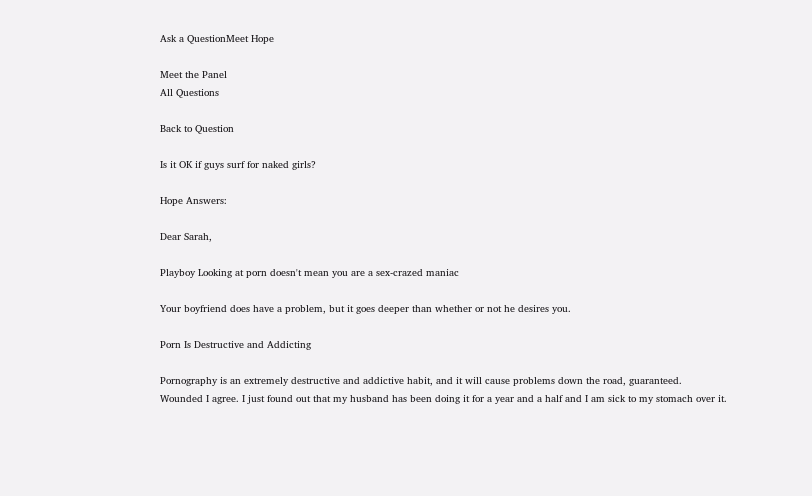Ask a QuestionMeet Hope

Meet the Panel
All Questions

Back to Question

Is it OK if guys surf for naked girls?

Hope Answers:

Dear Sarah,

Playboy Looking at porn doesn't mean you are a sex-crazed maniac

Your boyfriend does have a problem, but it goes deeper than whether or not he desires you.

Porn Is Destructive and Addicting

Pornography is an extremely destructive and addictive habit, and it will cause problems down the road, guaranteed.
Wounded I agree. I just found out that my husband has been doing it for a year and a half and I am sick to my stomach over it.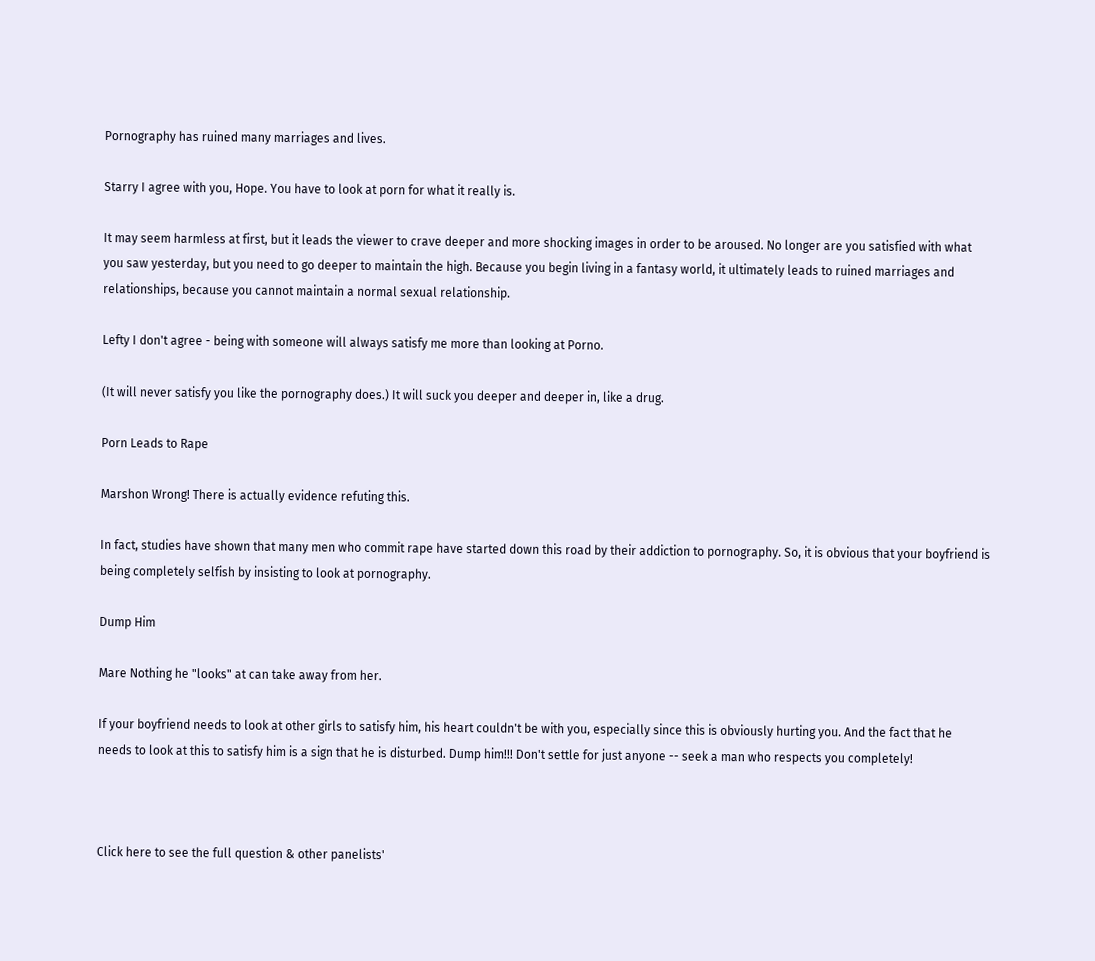Pornography has ruined many marriages and lives.

Starry I agree with you, Hope. You have to look at porn for what it really is.

It may seem harmless at first, but it leads the viewer to crave deeper and more shocking images in order to be aroused. No longer are you satisfied with what you saw yesterday, but you need to go deeper to maintain the high. Because you begin living in a fantasy world, it ultimately leads to ruined marriages and relationships, because you cannot maintain a normal sexual relationship.

Lefty I don't agree - being with someone will always satisfy me more than looking at Porno.

(It will never satisfy you like the pornography does.) It will suck you deeper and deeper in, like a drug.

Porn Leads to Rape

Marshon Wrong! There is actually evidence refuting this.

In fact, studies have shown that many men who commit rape have started down this road by their addiction to pornography. So, it is obvious that your boyfriend is being completely selfish by insisting to look at pornography.

Dump Him

Mare Nothing he "looks" at can take away from her.

If your boyfriend needs to look at other girls to satisfy him, his heart couldn't be with you, especially since this is obviously hurting you. And the fact that he needs to look at this to satisfy him is a sign that he is disturbed. Dump him!!! Don't settle for just anyone -- seek a man who respects you completely!



Click here to see the full question & other panelists'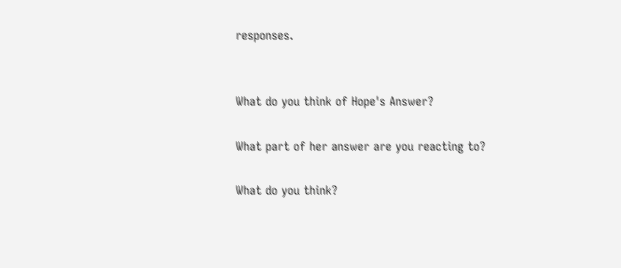responses.


What do you think of Hope's Answer?

What part of her answer are you reacting to?

What do you think?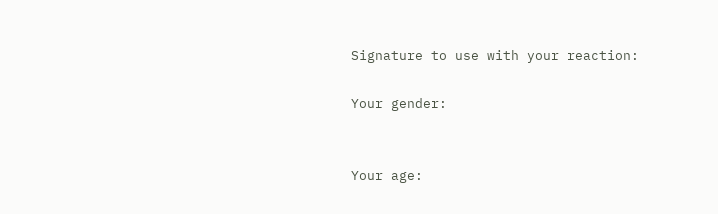Signature to use with your reaction:

Your gender:


Your age: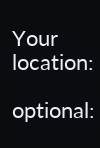Your location:

optional: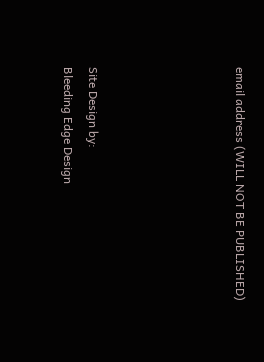email address (WILL NOT BE PUBLISHED)





Site Design by:
Bleeding Edge Design